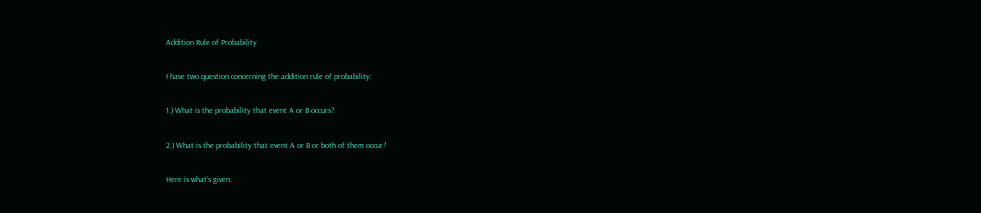Addition Rule of Probability

I have two question concerning the addition rule of probability:

1.) What is the probability that event A or B occurs?

2.) What is the probability that event A or B or both of them occur?

Here is what’s given: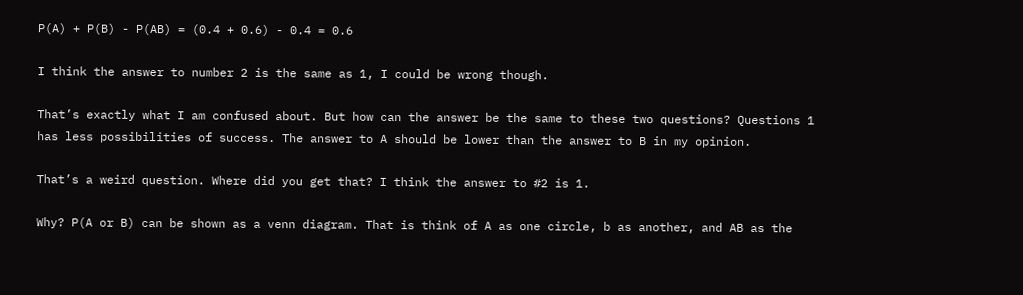P(A) + P(B) - P(AB) = (0.4 + 0.6) - 0.4 = 0.6

I think the answer to number 2 is the same as 1, I could be wrong though.

That’s exactly what I am confused about. But how can the answer be the same to these two questions? Questions 1 has less possibilities of success. The answer to A should be lower than the answer to B in my opinion.

That’s a weird question. Where did you get that? I think the answer to #2 is 1.

Why? P(A or B) can be shown as a venn diagram. That is think of A as one circle, b as another, and AB as the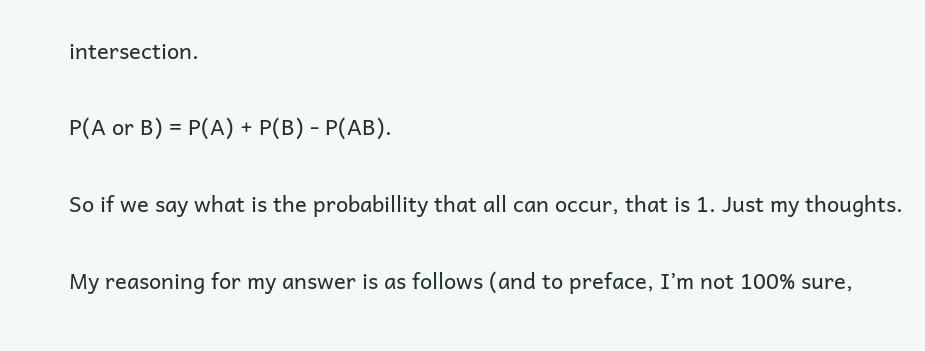intersection.

P(A or B) = P(A) + P(B) - P(AB).

So if we say what is the probabillity that all can occur, that is 1. Just my thoughts.

My reasoning for my answer is as follows (and to preface, I’m not 100% sure,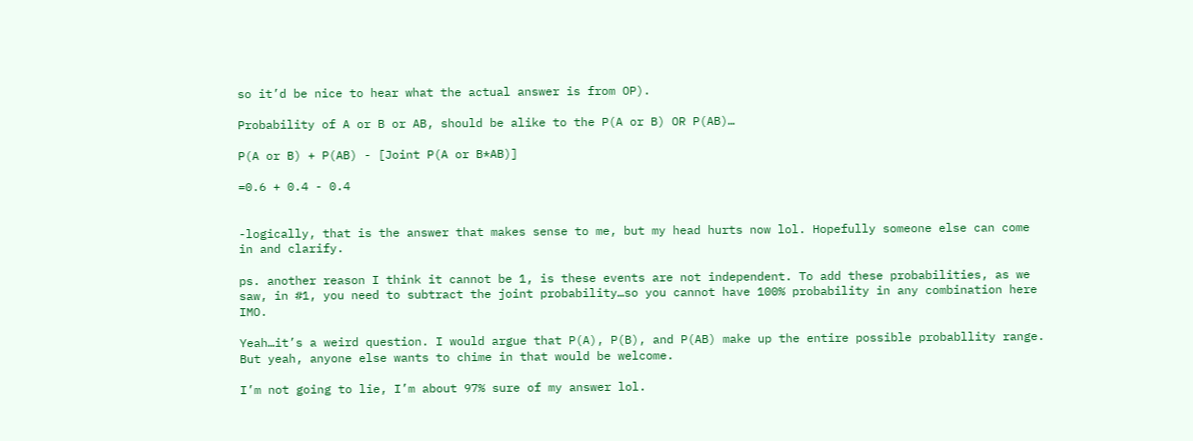so it’d be nice to hear what the actual answer is from OP).

Probability of A or B or AB, should be alike to the P(A or B) OR P(AB)…

P(A or B) + P(AB) - [Joint P(A or B*AB)]

=0.6 + 0.4 - 0.4


-logically, that is the answer that makes sense to me, but my head hurts now lol. Hopefully someone else can come in and clarify.

ps. another reason I think it cannot be 1, is these events are not independent. To add these probabilities, as we saw, in #1, you need to subtract the joint probability…so you cannot have 100% probability in any combination here IMO.

Yeah…it’s a weird question. I would argue that P(A), P(B), and P(AB) make up the entire possible probabllity range. But yeah, anyone else wants to chime in that would be welcome.

I’m not going to lie, I’m about 97% sure of my answer lol.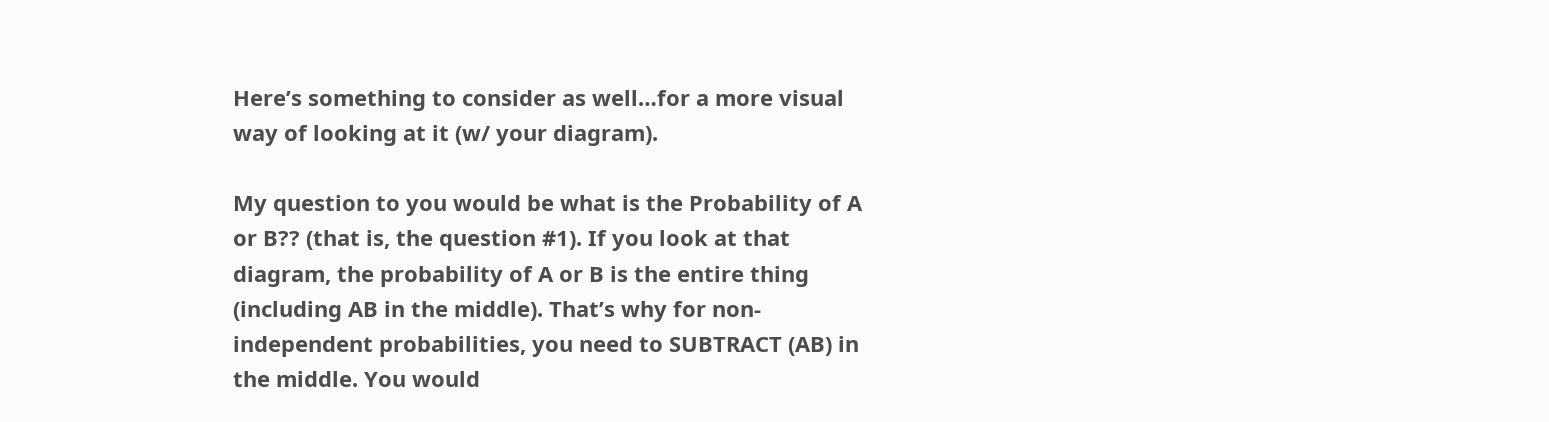Here’s something to consider as well…for a more visual way of looking at it (w/ your diagram).

My question to you would be what is the Probability of A or B?? (that is, the question #1). If you look at that diagram, the probability of A or B is the entire thing (including AB in the middle). That’s why for non-independent probabilities, you need to SUBTRACT (AB) in the middle. You would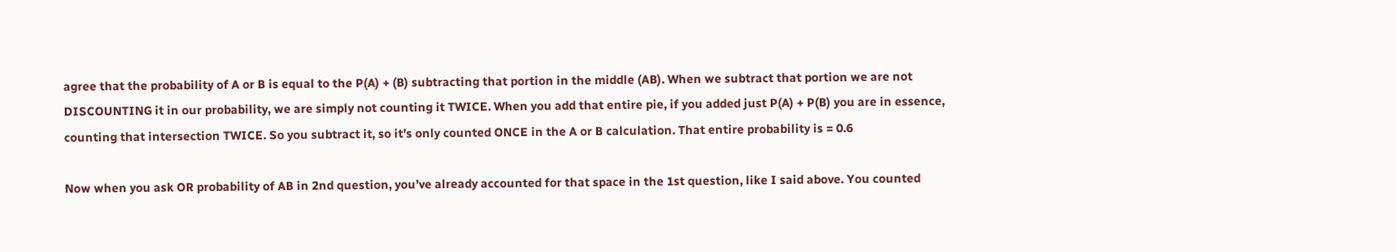agree that the probability of A or B is equal to the P(A) + (B) subtracting that portion in the middle (AB). When we subtract that portion we are not DISCOUNTING it in our probability, we are simply not counting it TWICE. When you add that entire pie, if you added just P(A) + P(B) you are in essence, counting that intersection TWICE. So you subtract it, so it’s only counted ONCE in the A or B calculation. That entire probability is = 0.6

Now when you ask OR probability of AB in 2nd question, you’ve already accounted for that space in the 1st question, like I said above. You counted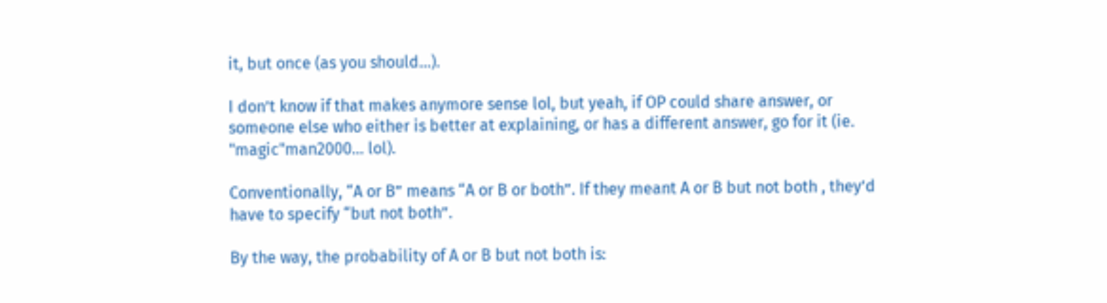it, but once (as you should…).

I don’t know if that makes anymore sense lol, but yeah, if OP could share answer, or someone else who either is better at explaining, or has a different answer, go for it (ie. "magic"man2000… lol).

Conventionally, “A or B” means “A or B or both”. If they meant A or B but not both , they’d have to specify “but not both”.

By the way, the probability of A or B but not both is: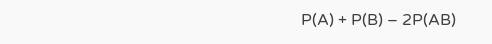P(A) + P(B) – 2P(AB)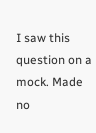I saw this question on a mock. Made no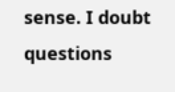sense. I doubt questions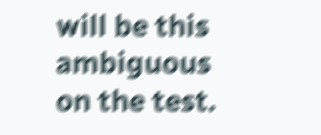will be this ambiguous on the test.